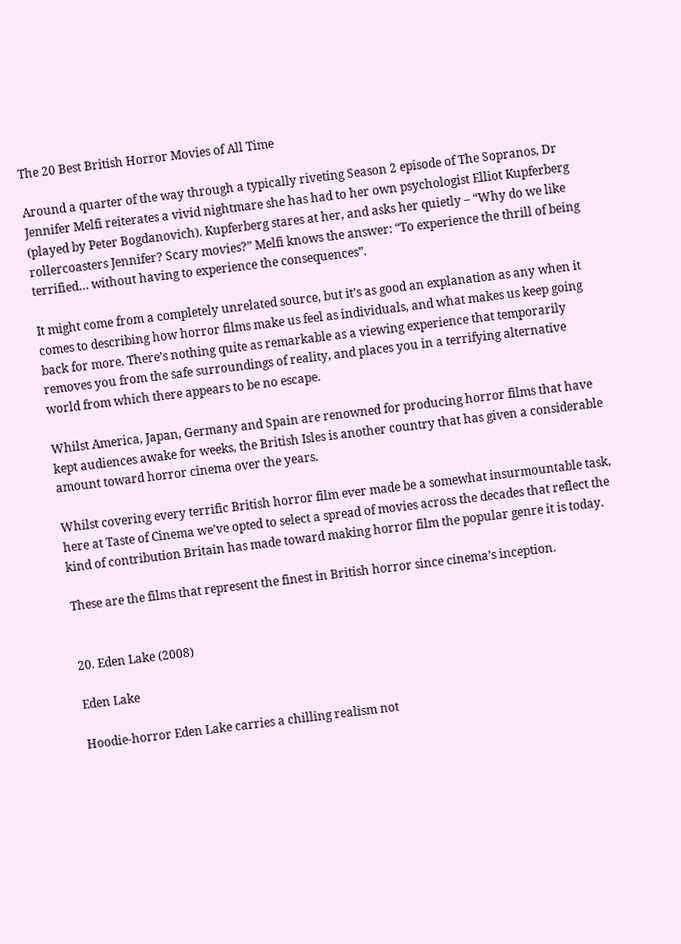The 20 Best British Horror Movies of All Time

Around a quarter of the way through a typically riveting Season 2 episode of The Sopranos, Dr Jennifer Melfi reiterates a vivid nightmare she has had to her own psychologist Elliot Kupferberg (played by Peter Bogdanovich). Kupferberg stares at her, and asks her quietly – “Why do we like rollercoasters Jennifer? Scary movies?” Melfi knows the answer: “To experience the thrill of being terrified… without having to experience the consequences”.

It might come from a completely unrelated source, but it’s as good an explanation as any when it comes to describing how horror films make us feel as individuals, and what makes us keep going back for more. There’s nothing quite as remarkable as a viewing experience that temporarily removes you from the safe surroundings of reality, and places you in a terrifying alternative world from which there appears to be no escape.

Whilst America, Japan, Germany and Spain are renowned for producing horror films that have kept audiences awake for weeks, the British Isles is another country that has given a considerable amount toward horror cinema over the years.

Whilst covering every terrific British horror film ever made be a somewhat insurmountable task, here at Taste of Cinema we’ve opted to select a spread of movies across the decades that reflect the kind of contribution Britain has made toward making horror film the popular genre it is today.

These are the films that represent the finest in British horror since cinema’s inception.


20. Eden Lake (2008)

Eden Lake

Hoodie-horror Eden Lake carries a chilling realism not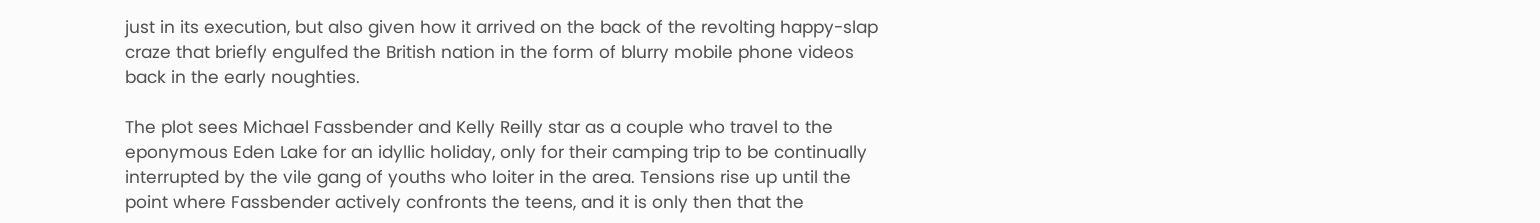just in its execution, but also given how it arrived on the back of the revolting happy-slap craze that briefly engulfed the British nation in the form of blurry mobile phone videos back in the early noughties.

The plot sees Michael Fassbender and Kelly Reilly star as a couple who travel to the eponymous Eden Lake for an idyllic holiday, only for their camping trip to be continually interrupted by the vile gang of youths who loiter in the area. Tensions rise up until the point where Fassbender actively confronts the teens, and it is only then that the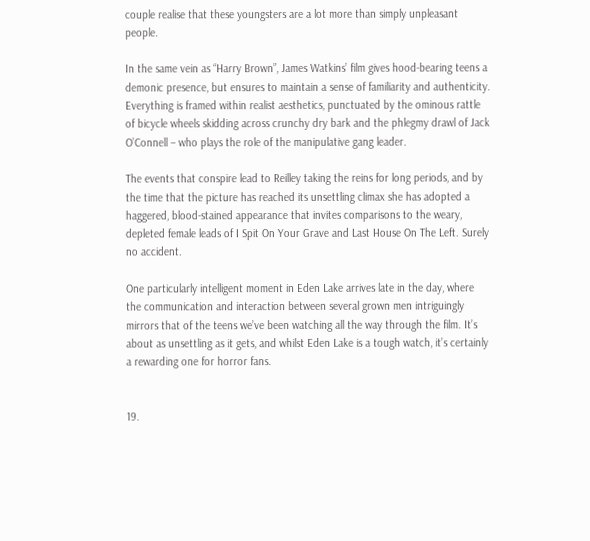couple realise that these youngsters are a lot more than simply unpleasant people.

In the same vein as “Harry Brown”, James Watkins’ film gives hood-bearing teens a demonic presence, but ensures to maintain a sense of familiarity and authenticity. Everything is framed within realist aesthetics, punctuated by the ominous rattle of bicycle wheels skidding across crunchy dry bark and the phlegmy drawl of Jack O’Connell – who plays the role of the manipulative gang leader.

The events that conspire lead to Reilley taking the reins for long periods, and by the time that the picture has reached its unsettling climax she has adopted a haggered, blood-stained appearance that invites comparisons to the weary, depleted female leads of I Spit On Your Grave and Last House On The Left. Surely no accident.

One particularly intelligent moment in Eden Lake arrives late in the day, where the communication and interaction between several grown men intriguingly mirrors that of the teens we’ve been watching all the way through the film. It’s about as unsettling as it gets, and whilst Eden Lake is a tough watch, it’s certainly a rewarding one for horror fans.


19.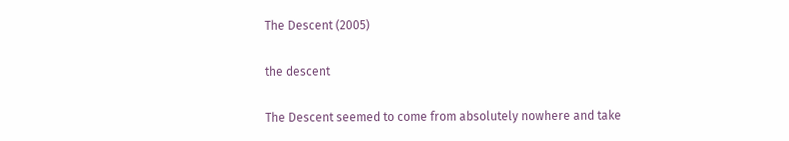The Descent (2005)

the descent

The Descent seemed to come from absolutely nowhere and take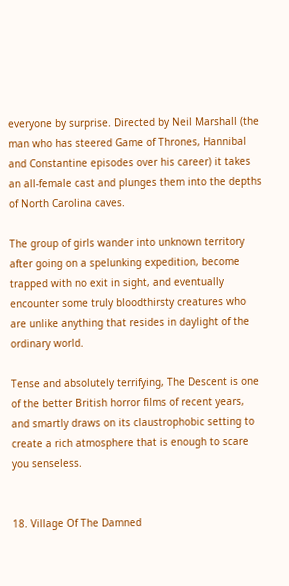everyone by surprise. Directed by Neil Marshall (the man who has steered Game of Thrones, Hannibal and Constantine episodes over his career) it takes an all-female cast and plunges them into the depths of North Carolina caves.

The group of girls wander into unknown territory after going on a spelunking expedition, become trapped with no exit in sight, and eventually encounter some truly bloodthirsty creatures who are unlike anything that resides in daylight of the ordinary world.

Tense and absolutely terrifying, The Descent is one of the better British horror films of recent years, and smartly draws on its claustrophobic setting to create a rich atmosphere that is enough to scare you senseless.


18. Village Of The Damned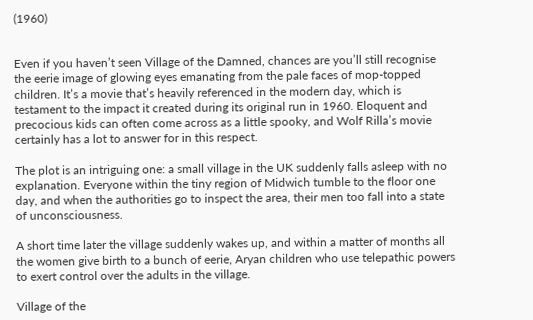(1960)


Even if you haven’t seen Village of the Damned, chances are you’ll still recognise the eerie image of glowing eyes emanating from the pale faces of mop-topped children. It’s a movie that’s heavily referenced in the modern day, which is testament to the impact it created during its original run in 1960. Eloquent and precocious kids can often come across as a little spooky, and Wolf Rilla’s movie certainly has a lot to answer for in this respect.

The plot is an intriguing one: a small village in the UK suddenly falls asleep with no explanation. Everyone within the tiny region of Midwich tumble to the floor one day, and when the authorities go to inspect the area, their men too fall into a state of unconsciousness.

A short time later the village suddenly wakes up, and within a matter of months all the women give birth to a bunch of eerie, Aryan children who use telepathic powers to exert control over the adults in the village.

Village of the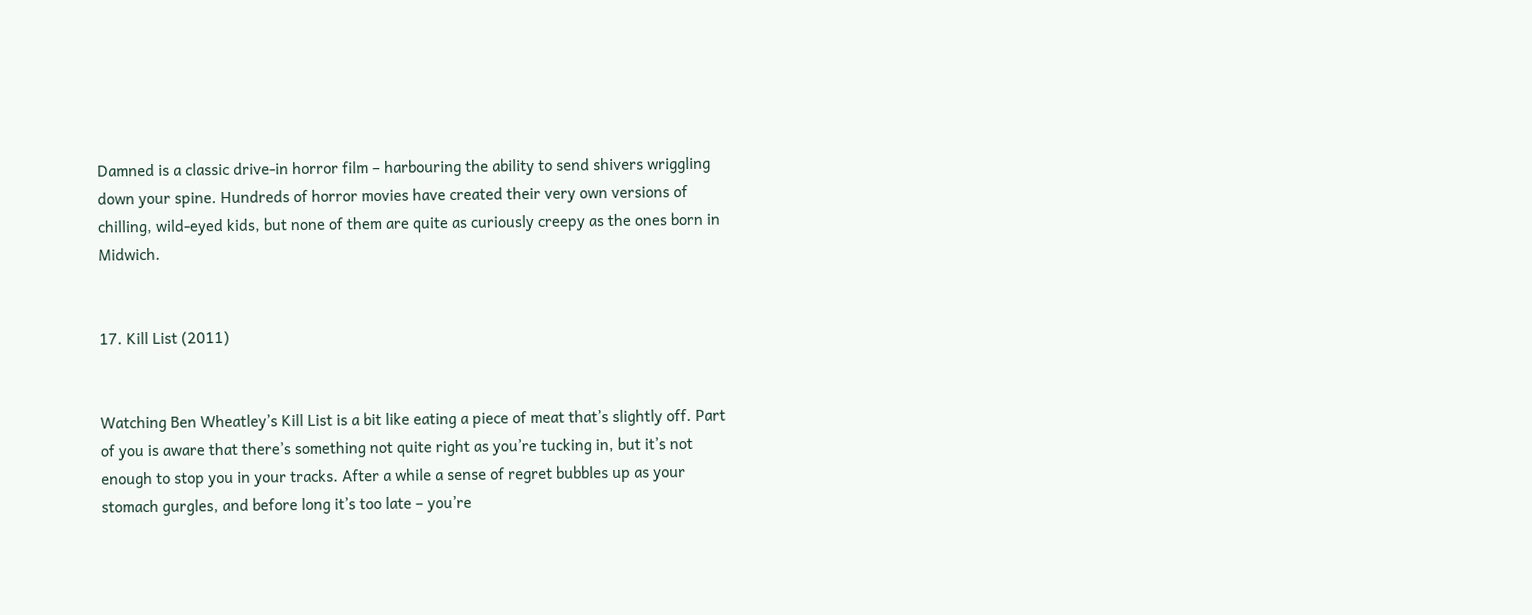Damned is a classic drive-in horror film – harbouring the ability to send shivers wriggling down your spine. Hundreds of horror movies have created their very own versions of chilling, wild-eyed kids, but none of them are quite as curiously creepy as the ones born in Midwich.


17. Kill List (2011)


Watching Ben Wheatley’s Kill List is a bit like eating a piece of meat that’s slightly off. Part of you is aware that there’s something not quite right as you’re tucking in, but it’s not enough to stop you in your tracks. After a while a sense of regret bubbles up as your stomach gurgles, and before long it’s too late – you’re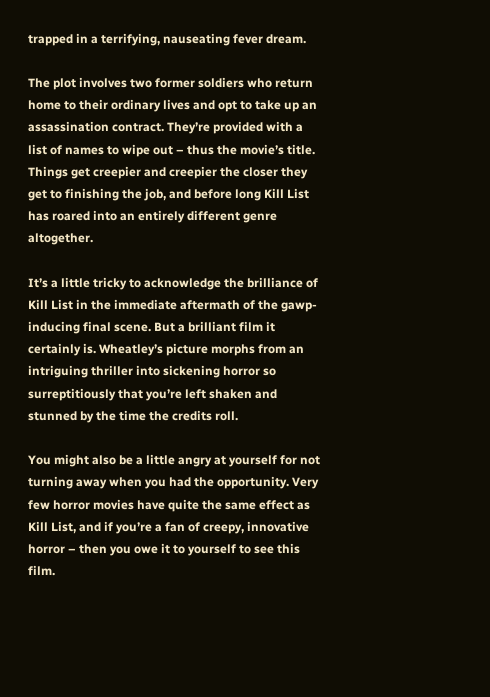trapped in a terrifying, nauseating fever dream.

The plot involves two former soldiers who return home to their ordinary lives and opt to take up an assassination contract. They’re provided with a list of names to wipe out – thus the movie’s title. Things get creepier and creepier the closer they get to finishing the job, and before long Kill List has roared into an entirely different genre altogether.

It’s a little tricky to acknowledge the brilliance of Kill List in the immediate aftermath of the gawp-inducing final scene. But a brilliant film it certainly is. Wheatley’s picture morphs from an intriguing thriller into sickening horror so surreptitiously that you’re left shaken and stunned by the time the credits roll.

You might also be a little angry at yourself for not turning away when you had the opportunity. Very few horror movies have quite the same effect as Kill List, and if you’re a fan of creepy, innovative horror – then you owe it to yourself to see this film.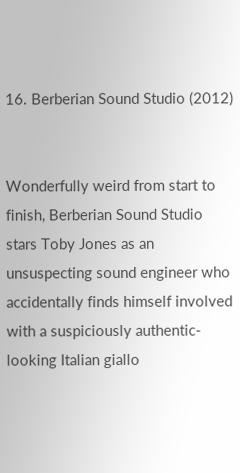16. Berberian Sound Studio (2012)


Wonderfully weird from start to finish, Berberian Sound Studio stars Toby Jones as an unsuspecting sound engineer who accidentally finds himself involved with a suspiciously authentic-looking Italian giallo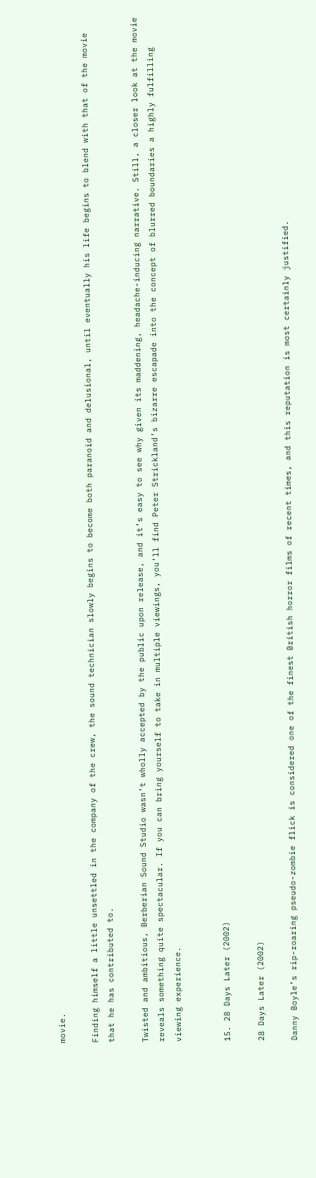movie.

Finding himself a little unsettled in the company of the crew, the sound technician slowly begins to become both paranoid and delusional, until eventually his life begins to blend with that of the movie that he has contributed to.

Twisted and ambitious, Berberian Sound Studio wasn’t wholly accepted by the public upon release, and it’s easy to see why given its maddening, headache-inducing narrative. Still, a closer look at the movie reveals something quite spectacular. If you can bring yourself to take in multiple viewings, you’ll find Peter Strickland’s bizarre escapade into the concept of blurred boundaries a highly fulfilling viewing experience.


15. 28 Days Later (2002)

28 Days Later (2002)

Danny Boyle’s rip-roaring pseudo-zombie flick is considered one of the finest British horror films of recent times, and this reputation is most certainly justified.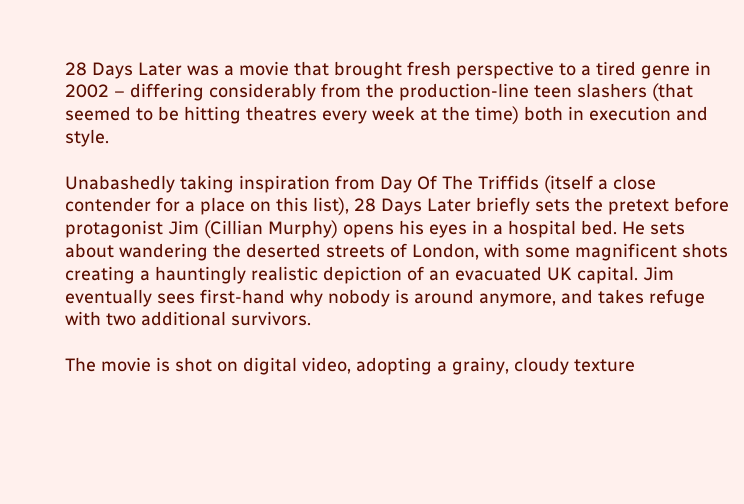28 Days Later was a movie that brought fresh perspective to a tired genre in 2002 – differing considerably from the production-line teen slashers (that seemed to be hitting theatres every week at the time) both in execution and style.

Unabashedly taking inspiration from Day Of The Triffids (itself a close contender for a place on this list), 28 Days Later briefly sets the pretext before protagonist Jim (Cillian Murphy) opens his eyes in a hospital bed. He sets about wandering the deserted streets of London, with some magnificent shots creating a hauntingly realistic depiction of an evacuated UK capital. Jim eventually sees first-hand why nobody is around anymore, and takes refuge with two additional survivors.

The movie is shot on digital video, adopting a grainy, cloudy texture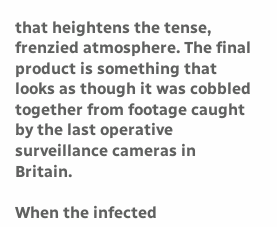that heightens the tense, frenzied atmosphere. The final product is something that looks as though it was cobbled together from footage caught by the last operative surveillance cameras in Britain.

When the infected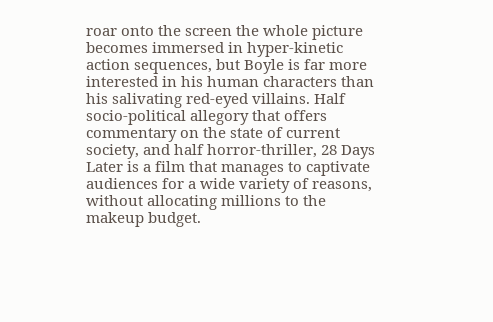roar onto the screen the whole picture becomes immersed in hyper-kinetic action sequences, but Boyle is far more interested in his human characters than his salivating red-eyed villains. Half socio-political allegory that offers commentary on the state of current society, and half horror-thriller, 28 Days Later is a film that manages to captivate audiences for a wide variety of reasons, without allocating millions to the makeup budget.